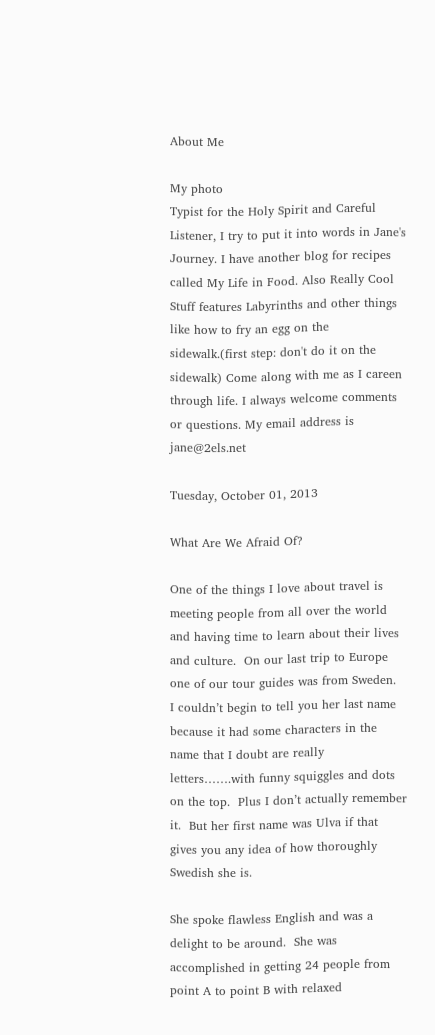About Me

My photo
Typist for the Holy Spirit and Careful Listener, I try to put it into words in Jane's Journey. I have another blog for recipes called My Life in Food. Also Really Cool Stuff features Labyrinths and other things like how to fry an egg on the sidewalk.(first step: don't do it on the sidewalk) Come along with me as I careen through life. I always welcome comments or questions. My email address is jane@2els.net

Tuesday, October 01, 2013

What Are We Afraid Of?

One of the things I love about travel is meeting people from all over the world and having time to learn about their lives and culture.  On our last trip to Europe one of our tour guides was from Sweden.  I couldn’t begin to tell you her last name because it had some characters in the name that I doubt are really letters…….with funny squiggles and dots on the top.  Plus I don’t actually remember it.  But her first name was Ulva if that gives you any idea of how thoroughly Swedish she is.

She spoke flawless English and was a delight to be around.  She was accomplished in getting 24 people from point A to point B with relaxed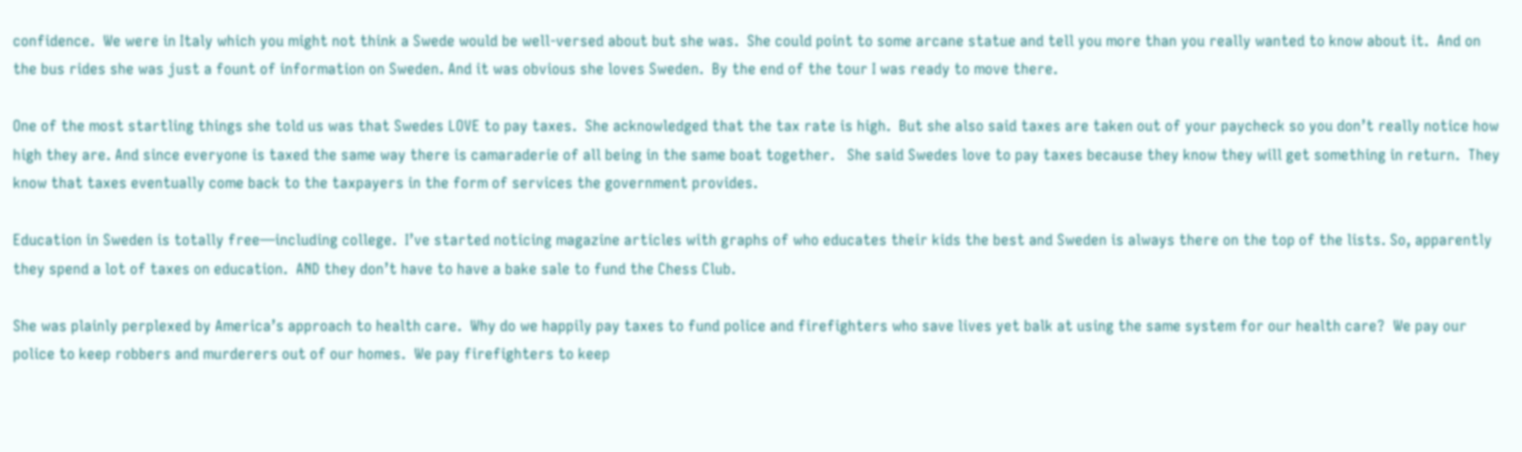confidence.  We were in Italy which you might not think a Swede would be well-versed about but she was.  She could point to some arcane statue and tell you more than you really wanted to know about it.  And on the bus rides she was just a fount of information on Sweden. And it was obvious she loves Sweden.  By the end of the tour I was ready to move there.

One of the most startling things she told us was that Swedes LOVE to pay taxes.  She acknowledged that the tax rate is high.  But she also said taxes are taken out of your paycheck so you don’t really notice how high they are. And since everyone is taxed the same way there is camaraderie of all being in the same boat together.   She said Swedes love to pay taxes because they know they will get something in return.  They know that taxes eventually come back to the taxpayers in the form of services the government provides.

Education in Sweden is totally free—including college.  I’ve started noticing magazine articles with graphs of who educates their kids the best and Sweden is always there on the top of the lists. So, apparently they spend a lot of taxes on education.  AND they don’t have to have a bake sale to fund the Chess Club.

She was plainly perplexed by America’s approach to health care.  Why do we happily pay taxes to fund police and firefighters who save lives yet balk at using the same system for our health care?  We pay our police to keep robbers and murderers out of our homes.  We pay firefighters to keep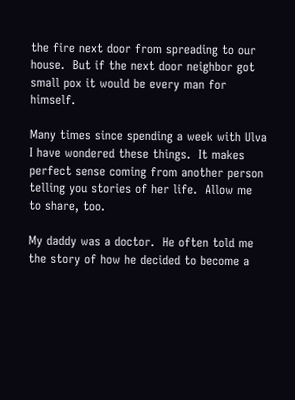the fire next door from spreading to our house.  But if the next door neighbor got small pox it would be every man for himself.

Many times since spending a week with Ulva I have wondered these things.  It makes perfect sense coming from another person telling you stories of her life.  Allow me to share, too.

My daddy was a doctor.  He often told me the story of how he decided to become a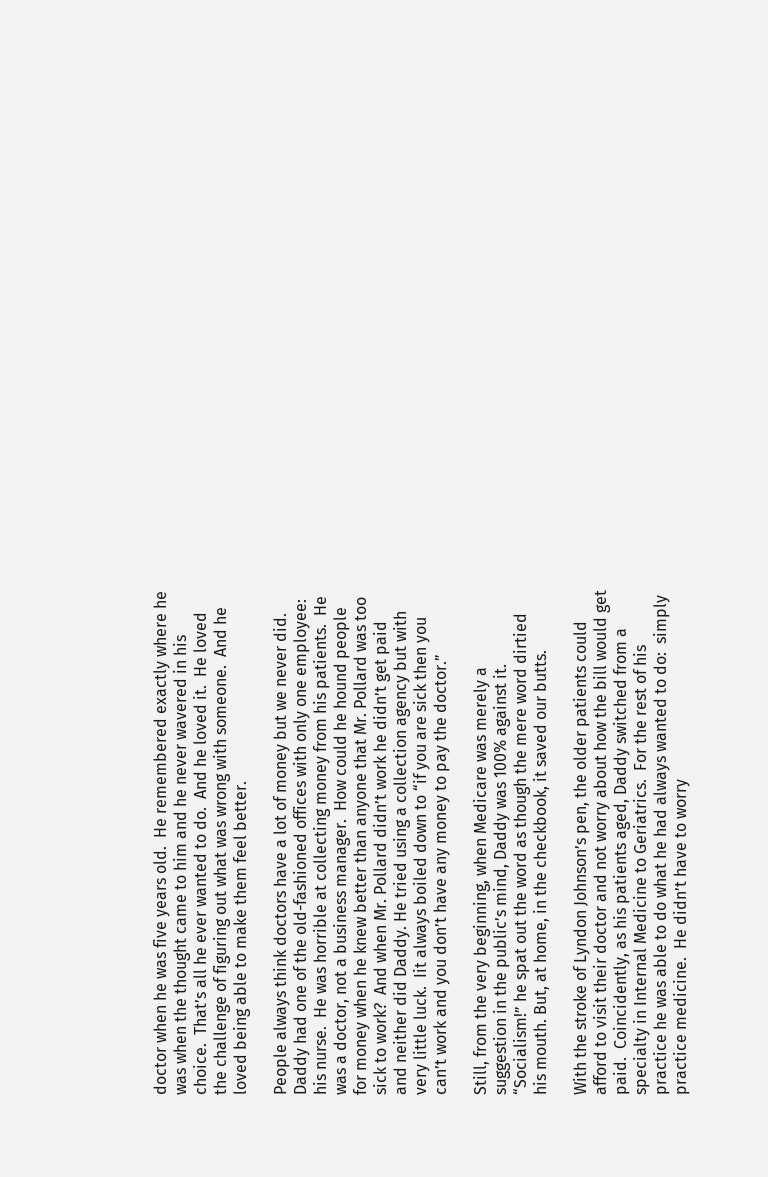doctor when he was five years old.  He remembered exactly where he was when the thought came to him and he never wavered in his choice.  That’s all he ever wanted to do.  And he loved it.  He loved the challenge of figuring out what was wrong with someone.  And he loved being able to make them feel better.

People always think doctors have a lot of money but we never did.  Daddy had one of the old-fashioned offices with only one employee:  his nurse.  He was horrible at collecting money from his patients.  He was a doctor, not a business manager.  How could he hound people for money when he knew better than anyone that Mr. Pollard was too sick to work?  And when Mr. Pollard didn’t work he didn’t get paid and neither did Daddy. He tried using a collection agency but with very little luck.  Iit always boiled down to “if you are sick then you can’t work and you don’t have any money to pay the doctor.”

Still, from the very beginning, when Medicare was merely a suggestion in the public’s mind, Daddy was 100% against it.  “Socialism!” he spat out the word as though the mere word dirtied his mouth. But, at home, in the checkbook, it saved our butts.

With the stroke of Lyndon Johnson’s pen, the older patients could afford to visit their doctor and not worry about how the bill would get paid.  Coincidently, as his patients aged, Daddy switched from a specialty in Internal Medicine to Geriatrics.  For the rest of his practice he was able to do what he had always wanted to do:  simply practice medicine.  He didn’t have to worry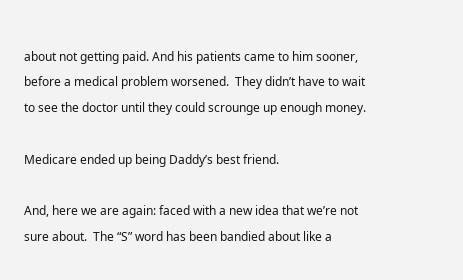about not getting paid. And his patients came to him sooner, before a medical problem worsened.  They didn’t have to wait to see the doctor until they could scrounge up enough money.

Medicare ended up being Daddy’s best friend.

And, here we are again: faced with a new idea that we’re not sure about.  The “S” word has been bandied about like a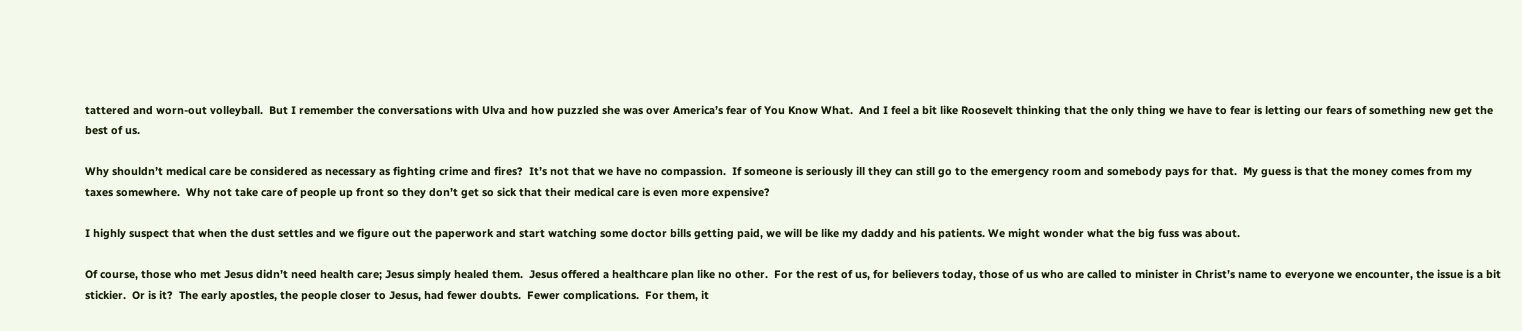tattered and worn-out volleyball.  But I remember the conversations with Ulva and how puzzled she was over America’s fear of You Know What.  And I feel a bit like Roosevelt thinking that the only thing we have to fear is letting our fears of something new get the best of us.

Why shouldn’t medical care be considered as necessary as fighting crime and fires?  It’s not that we have no compassion.  If someone is seriously ill they can still go to the emergency room and somebody pays for that.  My guess is that the money comes from my taxes somewhere.  Why not take care of people up front so they don’t get so sick that their medical care is even more expensive?

I highly suspect that when the dust settles and we figure out the paperwork and start watching some doctor bills getting paid, we will be like my daddy and his patients. We might wonder what the big fuss was about.

Of course, those who met Jesus didn’t need health care; Jesus simply healed them.  Jesus offered a healthcare plan like no other.  For the rest of us, for believers today, those of us who are called to minister in Christ’s name to everyone we encounter, the issue is a bit stickier.  Or is it?  The early apostles, the people closer to Jesus, had fewer doubts.  Fewer complications.  For them, it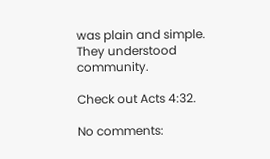was plain and simple.  They understood community.

Check out Acts 4:32.

No comments: